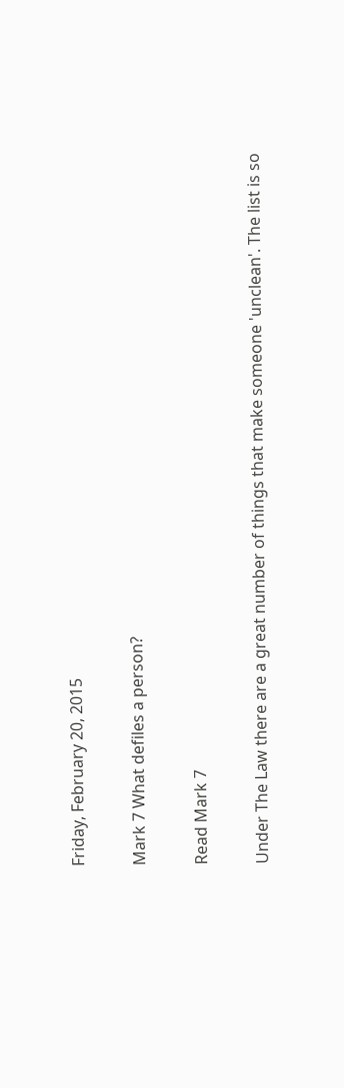Friday, February 20, 2015

Mark 7 What defiles a person?

Read Mark 7

Under The Law there are a great number of things that make someone 'unclean'. The list is so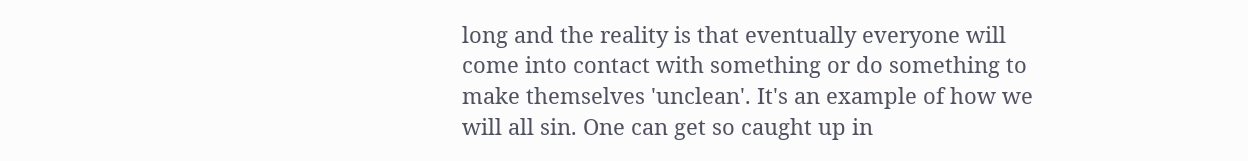long and the reality is that eventually everyone will come into contact with something or do something to make themselves 'unclean'. It's an example of how we will all sin. One can get so caught up in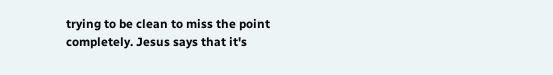trying to be clean to miss the point completely. Jesus says that it's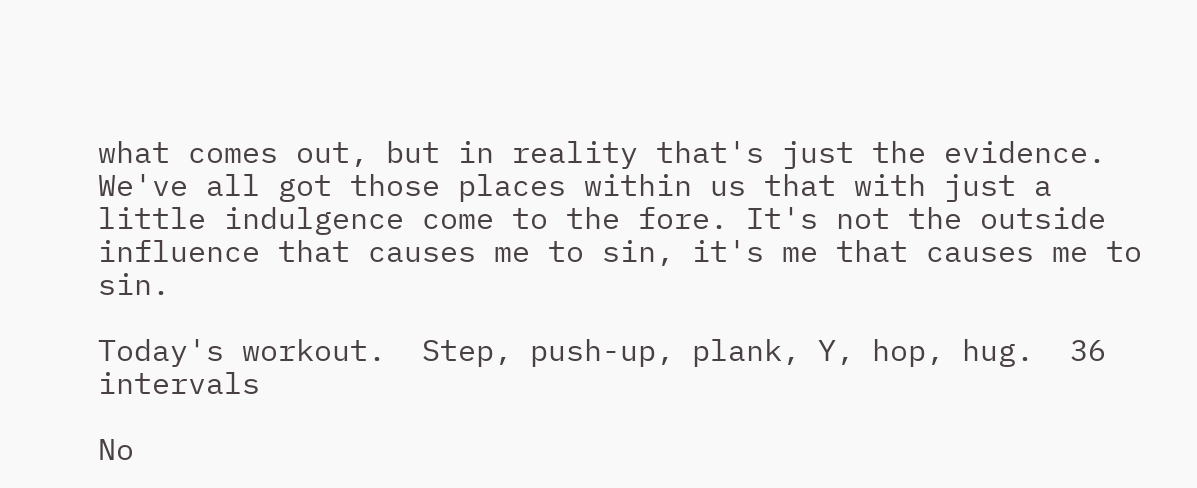what comes out, but in reality that's just the evidence. We've all got those places within us that with just a little indulgence come to the fore. It's not the outside influence that causes me to sin, it's me that causes me to sin.

Today's workout.  Step, push-up, plank, Y, hop, hug.  36 intervals

No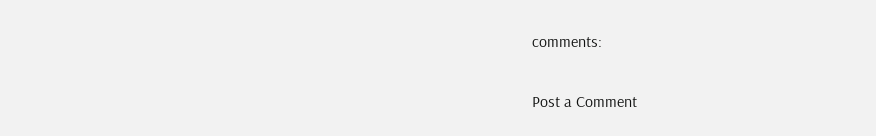comments:

Post a Comment